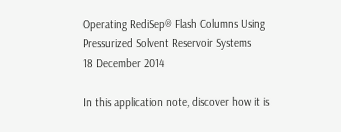Operating RediSep® Flash Columns Using Pressurized Solvent Reservoir Systems
18 December 2014

In this application note, discover how it is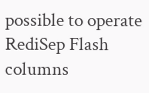possible to operate RediSep Flash columns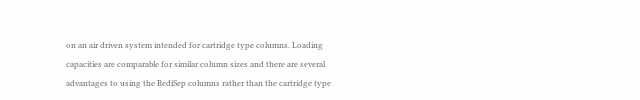on an air driven system intended for cartridge type columns. Loading capacities are comparable for similar column sizes and there are several advantages to using the RediSep columns rather than the cartridge type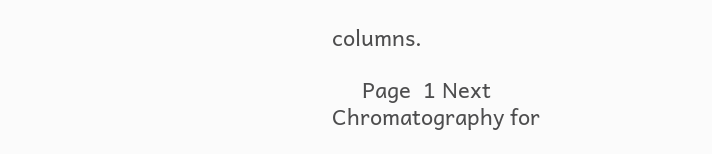columns.

     Page  1 Next
Chromatography for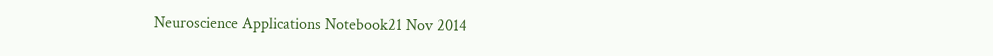Neuroscience Applications Notebook21 Nov 2014